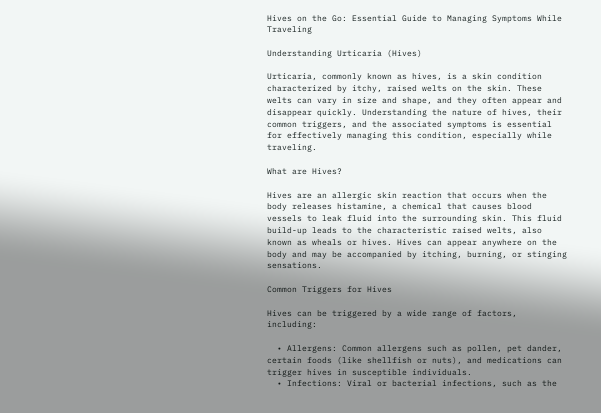Hives on the Go: Essential Guide to Managing Symptoms While Traveling

Understanding Urticaria (Hives)

Urticaria, commonly known as hives, is a skin condition characterized by itchy, raised welts on the skin. These welts can vary in size and shape, and they often appear and disappear quickly. Understanding the nature of hives, their common triggers, and the associated symptoms is essential for effectively managing this condition, especially while traveling.

What are Hives?

Hives are an allergic skin reaction that occurs when the body releases histamine, a chemical that causes blood vessels to leak fluid into the surrounding skin. This fluid build-up leads to the characteristic raised welts, also known as wheals or hives. Hives can appear anywhere on the body and may be accompanied by itching, burning, or stinging sensations.

Common Triggers for Hives

Hives can be triggered by a wide range of factors, including:

  • Allergens: Common allergens such as pollen, pet dander, certain foods (like shellfish or nuts), and medications can trigger hives in susceptible individuals.
  • Infections: Viral or bacterial infections, such as the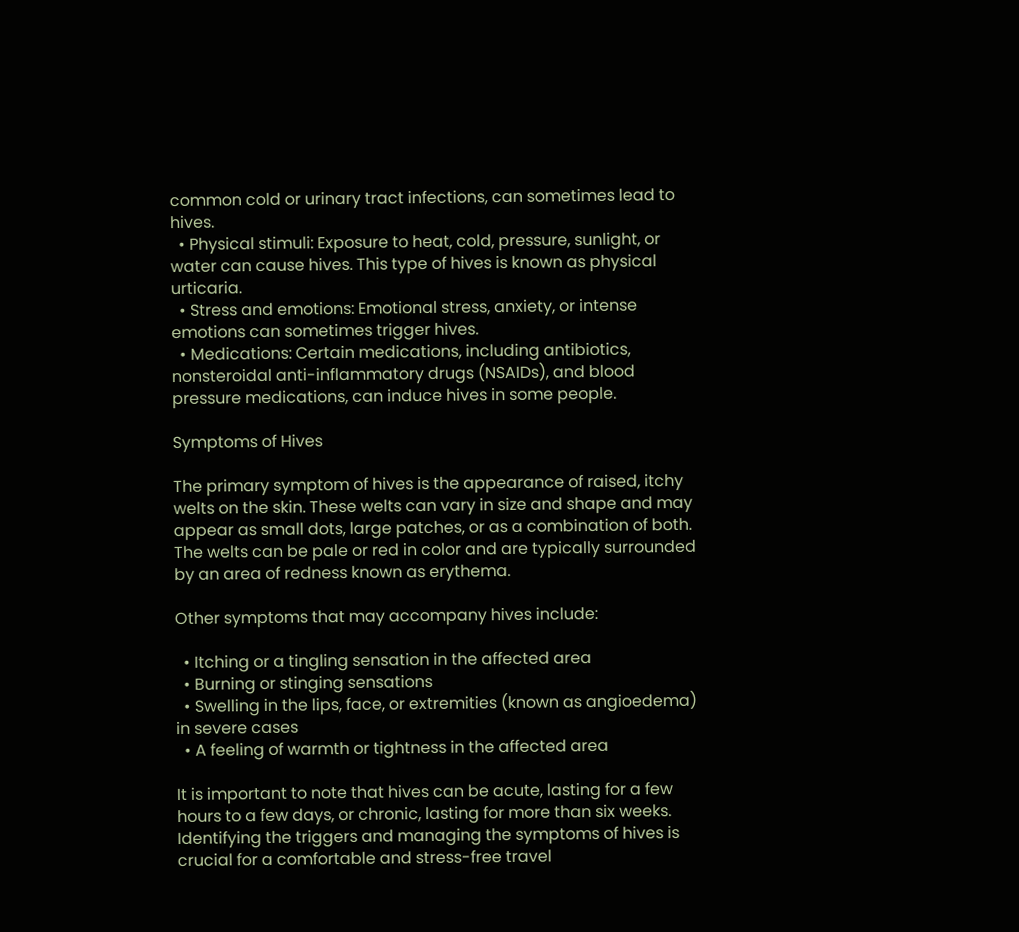common cold or urinary tract infections, can sometimes lead to hives.
  • Physical stimuli: Exposure to heat, cold, pressure, sunlight, or water can cause hives. This type of hives is known as physical urticaria.
  • Stress and emotions: Emotional stress, anxiety, or intense emotions can sometimes trigger hives.
  • Medications: Certain medications, including antibiotics, nonsteroidal anti-inflammatory drugs (NSAIDs), and blood pressure medications, can induce hives in some people.

Symptoms of Hives

The primary symptom of hives is the appearance of raised, itchy welts on the skin. These welts can vary in size and shape and may appear as small dots, large patches, or as a combination of both. The welts can be pale or red in color and are typically surrounded by an area of redness known as erythema.

Other symptoms that may accompany hives include:

  • Itching or a tingling sensation in the affected area
  • Burning or stinging sensations
  • Swelling in the lips, face, or extremities (known as angioedema) in severe cases
  • A feeling of warmth or tightness in the affected area

It is important to note that hives can be acute, lasting for a few hours to a few days, or chronic, lasting for more than six weeks. Identifying the triggers and managing the symptoms of hives is crucial for a comfortable and stress-free travel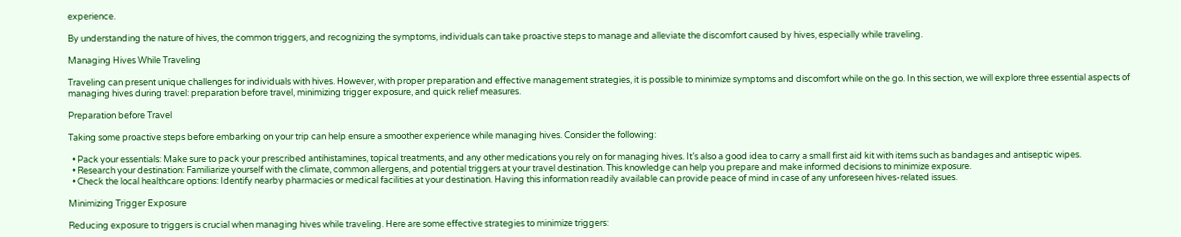experience.

By understanding the nature of hives, the common triggers, and recognizing the symptoms, individuals can take proactive steps to manage and alleviate the discomfort caused by hives, especially while traveling.

Managing Hives While Traveling

Traveling can present unique challenges for individuals with hives. However, with proper preparation and effective management strategies, it is possible to minimize symptoms and discomfort while on the go. In this section, we will explore three essential aspects of managing hives during travel: preparation before travel, minimizing trigger exposure, and quick relief measures.

Preparation before Travel

Taking some proactive steps before embarking on your trip can help ensure a smoother experience while managing hives. Consider the following:

  • Pack your essentials: Make sure to pack your prescribed antihistamines, topical treatments, and any other medications you rely on for managing hives. It’s also a good idea to carry a small first aid kit with items such as bandages and antiseptic wipes.
  • Research your destination: Familiarize yourself with the climate, common allergens, and potential triggers at your travel destination. This knowledge can help you prepare and make informed decisions to minimize exposure.
  • Check the local healthcare options: Identify nearby pharmacies or medical facilities at your destination. Having this information readily available can provide peace of mind in case of any unforeseen hives-related issues.

Minimizing Trigger Exposure

Reducing exposure to triggers is crucial when managing hives while traveling. Here are some effective strategies to minimize triggers: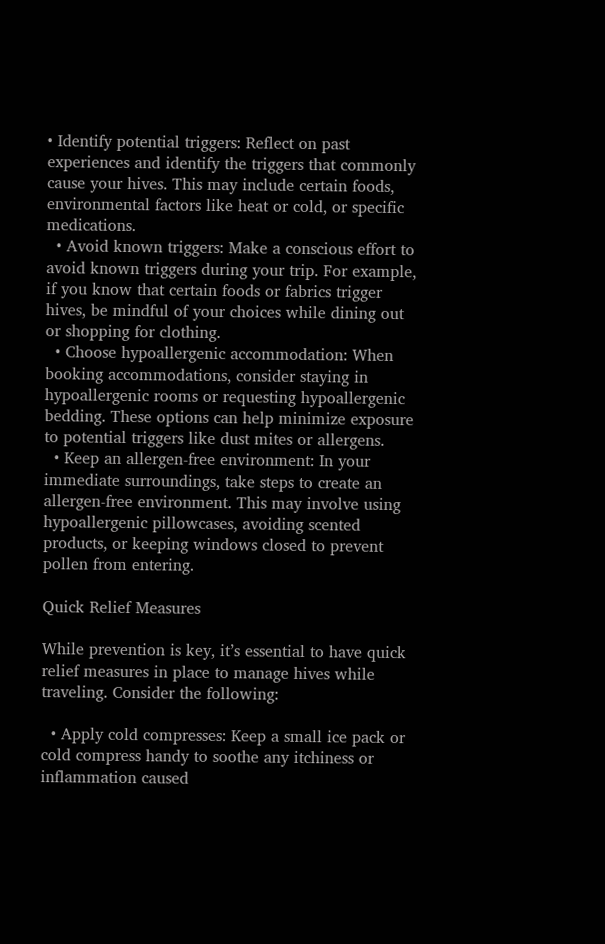• Identify potential triggers: Reflect on past experiences and identify the triggers that commonly cause your hives. This may include certain foods, environmental factors like heat or cold, or specific medications.
  • Avoid known triggers: Make a conscious effort to avoid known triggers during your trip. For example, if you know that certain foods or fabrics trigger hives, be mindful of your choices while dining out or shopping for clothing.
  • Choose hypoallergenic accommodation: When booking accommodations, consider staying in hypoallergenic rooms or requesting hypoallergenic bedding. These options can help minimize exposure to potential triggers like dust mites or allergens.
  • Keep an allergen-free environment: In your immediate surroundings, take steps to create an allergen-free environment. This may involve using hypoallergenic pillowcases, avoiding scented products, or keeping windows closed to prevent pollen from entering.

Quick Relief Measures

While prevention is key, it’s essential to have quick relief measures in place to manage hives while traveling. Consider the following:

  • Apply cold compresses: Keep a small ice pack or cold compress handy to soothe any itchiness or inflammation caused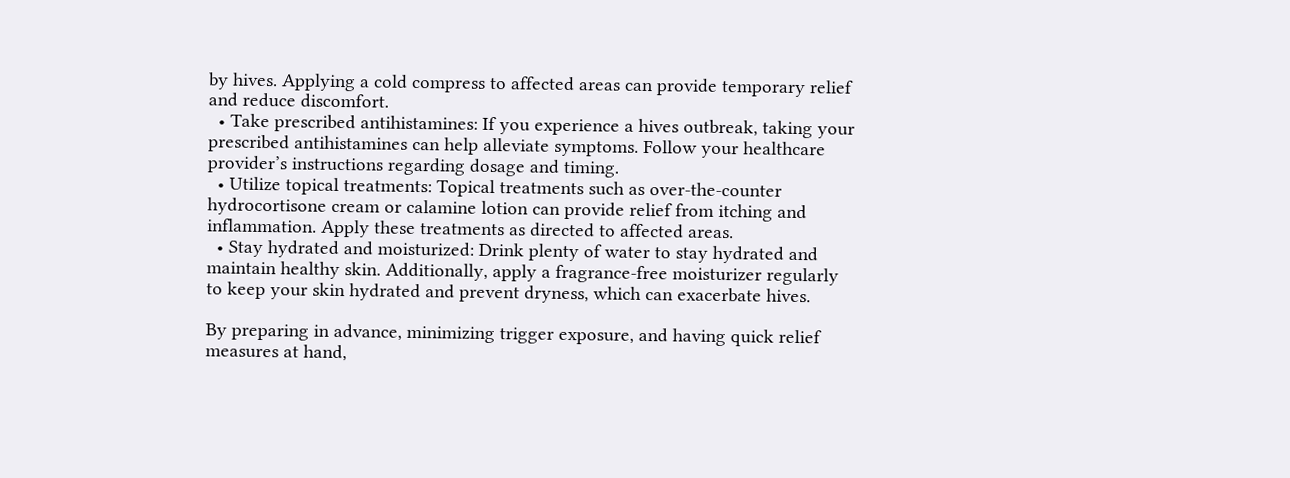by hives. Applying a cold compress to affected areas can provide temporary relief and reduce discomfort.
  • Take prescribed antihistamines: If you experience a hives outbreak, taking your prescribed antihistamines can help alleviate symptoms. Follow your healthcare provider’s instructions regarding dosage and timing.
  • Utilize topical treatments: Topical treatments such as over-the-counter hydrocortisone cream or calamine lotion can provide relief from itching and inflammation. Apply these treatments as directed to affected areas.
  • Stay hydrated and moisturized: Drink plenty of water to stay hydrated and maintain healthy skin. Additionally, apply a fragrance-free moisturizer regularly to keep your skin hydrated and prevent dryness, which can exacerbate hives.

By preparing in advance, minimizing trigger exposure, and having quick relief measures at hand,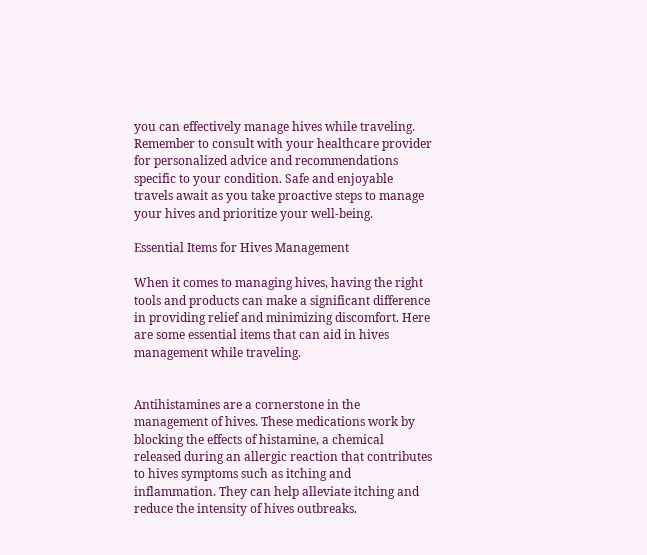you can effectively manage hives while traveling. Remember to consult with your healthcare provider for personalized advice and recommendations specific to your condition. Safe and enjoyable travels await as you take proactive steps to manage your hives and prioritize your well-being.

Essential Items for Hives Management

When it comes to managing hives, having the right tools and products can make a significant difference in providing relief and minimizing discomfort. Here are some essential items that can aid in hives management while traveling.


Antihistamines are a cornerstone in the management of hives. These medications work by blocking the effects of histamine, a chemical released during an allergic reaction that contributes to hives symptoms such as itching and inflammation. They can help alleviate itching and reduce the intensity of hives outbreaks.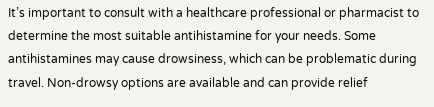It’s important to consult with a healthcare professional or pharmacist to determine the most suitable antihistamine for your needs. Some antihistamines may cause drowsiness, which can be problematic during travel. Non-drowsy options are available and can provide relief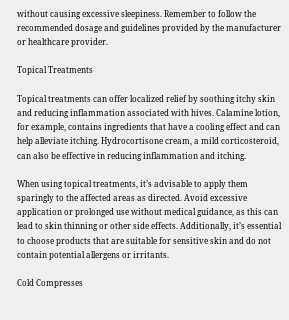without causing excessive sleepiness. Remember to follow the recommended dosage and guidelines provided by the manufacturer or healthcare provider.

Topical Treatments

Topical treatments can offer localized relief by soothing itchy skin and reducing inflammation associated with hives. Calamine lotion, for example, contains ingredients that have a cooling effect and can help alleviate itching. Hydrocortisone cream, a mild corticosteroid, can also be effective in reducing inflammation and itching.

When using topical treatments, it’s advisable to apply them sparingly to the affected areas as directed. Avoid excessive application or prolonged use without medical guidance, as this can lead to skin thinning or other side effects. Additionally, it’s essential to choose products that are suitable for sensitive skin and do not contain potential allergens or irritants.

Cold Compresses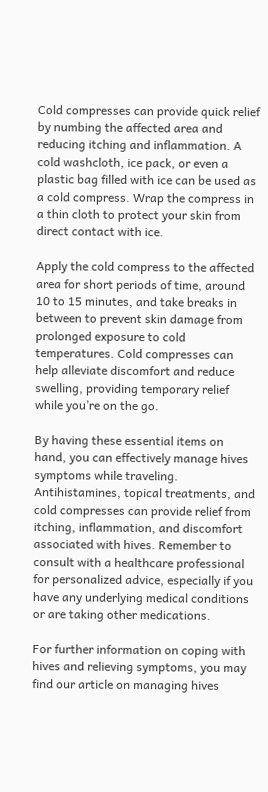Cold compresses can provide quick relief by numbing the affected area and reducing itching and inflammation. A cold washcloth, ice pack, or even a plastic bag filled with ice can be used as a cold compress. Wrap the compress in a thin cloth to protect your skin from direct contact with ice.

Apply the cold compress to the affected area for short periods of time, around 10 to 15 minutes, and take breaks in between to prevent skin damage from prolonged exposure to cold temperatures. Cold compresses can help alleviate discomfort and reduce swelling, providing temporary relief while you’re on the go.

By having these essential items on hand, you can effectively manage hives symptoms while traveling. Antihistamines, topical treatments, and cold compresses can provide relief from itching, inflammation, and discomfort associated with hives. Remember to consult with a healthcare professional for personalized advice, especially if you have any underlying medical conditions or are taking other medications.

For further information on coping with hives and relieving symptoms, you may find our article on managing hives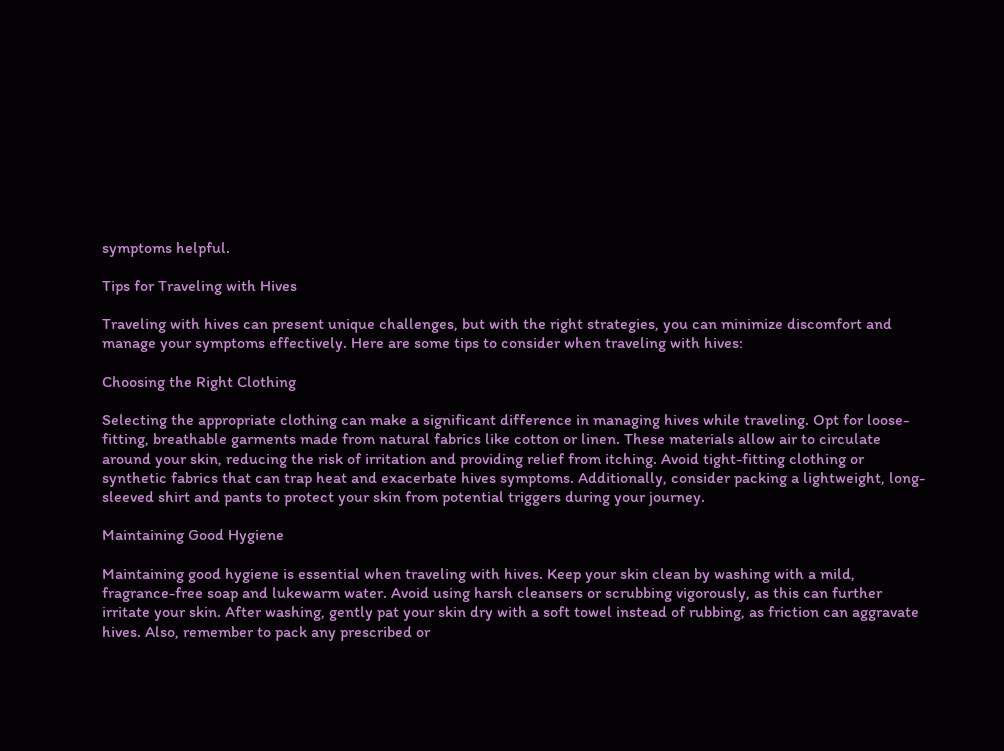symptoms helpful.

Tips for Traveling with Hives

Traveling with hives can present unique challenges, but with the right strategies, you can minimize discomfort and manage your symptoms effectively. Here are some tips to consider when traveling with hives:

Choosing the Right Clothing

Selecting the appropriate clothing can make a significant difference in managing hives while traveling. Opt for loose-fitting, breathable garments made from natural fabrics like cotton or linen. These materials allow air to circulate around your skin, reducing the risk of irritation and providing relief from itching. Avoid tight-fitting clothing or synthetic fabrics that can trap heat and exacerbate hives symptoms. Additionally, consider packing a lightweight, long-sleeved shirt and pants to protect your skin from potential triggers during your journey.

Maintaining Good Hygiene

Maintaining good hygiene is essential when traveling with hives. Keep your skin clean by washing with a mild, fragrance-free soap and lukewarm water. Avoid using harsh cleansers or scrubbing vigorously, as this can further irritate your skin. After washing, gently pat your skin dry with a soft towel instead of rubbing, as friction can aggravate hives. Also, remember to pack any prescribed or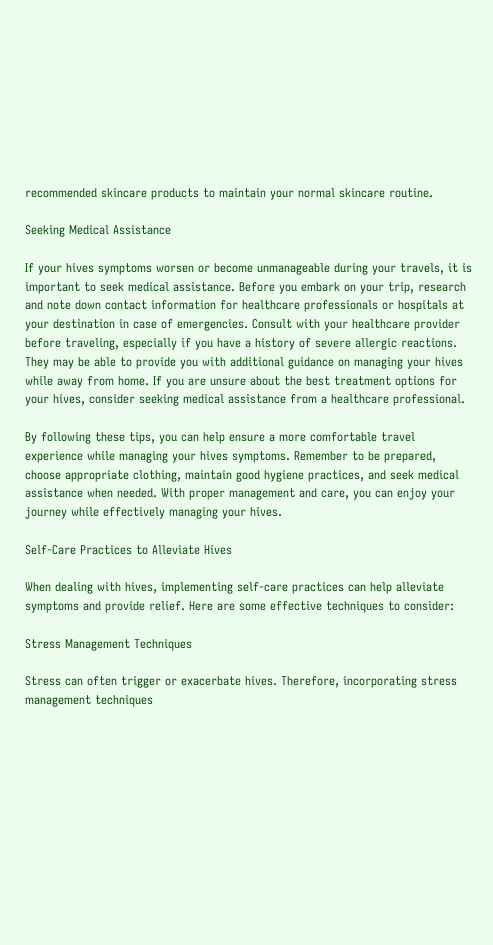recommended skincare products to maintain your normal skincare routine.

Seeking Medical Assistance

If your hives symptoms worsen or become unmanageable during your travels, it is important to seek medical assistance. Before you embark on your trip, research and note down contact information for healthcare professionals or hospitals at your destination in case of emergencies. Consult with your healthcare provider before traveling, especially if you have a history of severe allergic reactions. They may be able to provide you with additional guidance on managing your hives while away from home. If you are unsure about the best treatment options for your hives, consider seeking medical assistance from a healthcare professional.

By following these tips, you can help ensure a more comfortable travel experience while managing your hives symptoms. Remember to be prepared, choose appropriate clothing, maintain good hygiene practices, and seek medical assistance when needed. With proper management and care, you can enjoy your journey while effectively managing your hives.

Self-Care Practices to Alleviate Hives

When dealing with hives, implementing self-care practices can help alleviate symptoms and provide relief. Here are some effective techniques to consider:

Stress Management Techniques

Stress can often trigger or exacerbate hives. Therefore, incorporating stress management techniques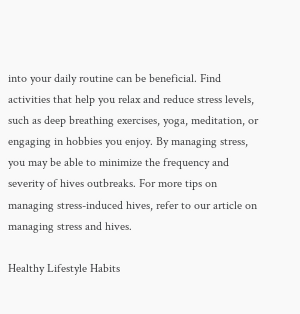into your daily routine can be beneficial. Find activities that help you relax and reduce stress levels, such as deep breathing exercises, yoga, meditation, or engaging in hobbies you enjoy. By managing stress, you may be able to minimize the frequency and severity of hives outbreaks. For more tips on managing stress-induced hives, refer to our article on managing stress and hives.

Healthy Lifestyle Habits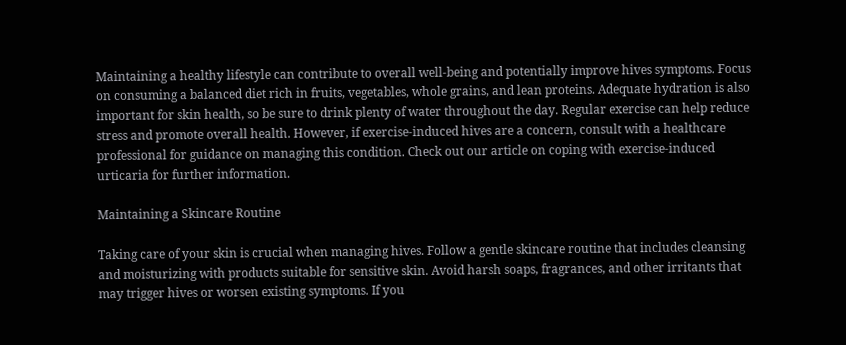Maintaining a healthy lifestyle can contribute to overall well-being and potentially improve hives symptoms. Focus on consuming a balanced diet rich in fruits, vegetables, whole grains, and lean proteins. Adequate hydration is also important for skin health, so be sure to drink plenty of water throughout the day. Regular exercise can help reduce stress and promote overall health. However, if exercise-induced hives are a concern, consult with a healthcare professional for guidance on managing this condition. Check out our article on coping with exercise-induced urticaria for further information.

Maintaining a Skincare Routine

Taking care of your skin is crucial when managing hives. Follow a gentle skincare routine that includes cleansing and moisturizing with products suitable for sensitive skin. Avoid harsh soaps, fragrances, and other irritants that may trigger hives or worsen existing symptoms. If you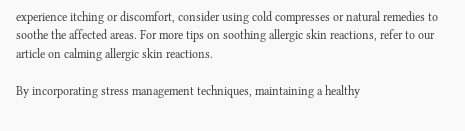experience itching or discomfort, consider using cold compresses or natural remedies to soothe the affected areas. For more tips on soothing allergic skin reactions, refer to our article on calming allergic skin reactions.

By incorporating stress management techniques, maintaining a healthy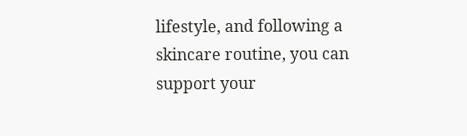lifestyle, and following a skincare routine, you can support your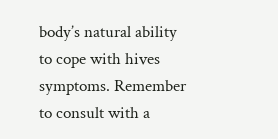body’s natural ability to cope with hives symptoms. Remember to consult with a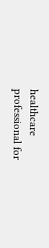healthcare professional for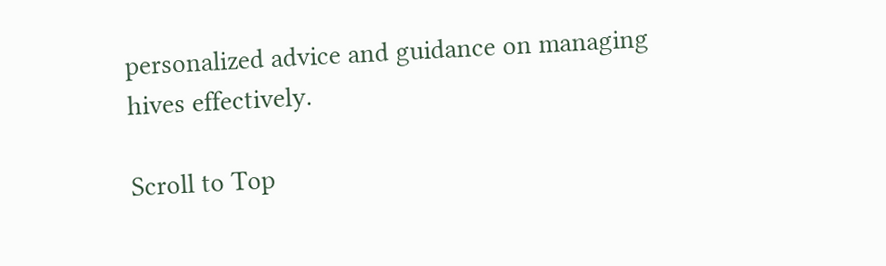personalized advice and guidance on managing hives effectively.

Scroll to Top